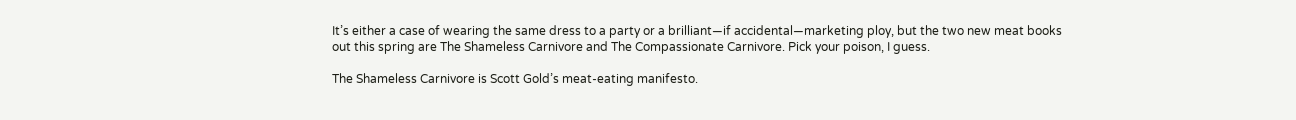It’s either a case of wearing the same dress to a party or a brilliant—if accidental—marketing ploy, but the two new meat books out this spring are The Shameless Carnivore and The Compassionate Carnivore. Pick your poison, I guess.

The Shameless Carnivore is Scott Gold’s meat-eating manifesto.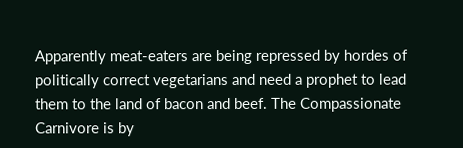Apparently meat-eaters are being repressed by hordes of politically correct vegetarians and need a prophet to lead them to the land of bacon and beef. The Compassionate Carnivore is by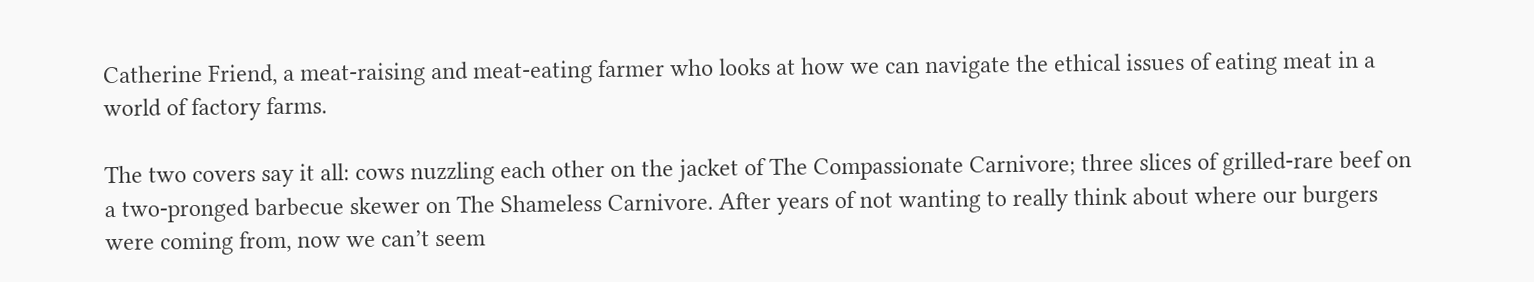Catherine Friend, a meat-raising and meat-eating farmer who looks at how we can navigate the ethical issues of eating meat in a world of factory farms.

The two covers say it all: cows nuzzling each other on the jacket of The Compassionate Carnivore; three slices of grilled-rare beef on a two-pronged barbecue skewer on The Shameless Carnivore. After years of not wanting to really think about where our burgers were coming from, now we can’t seem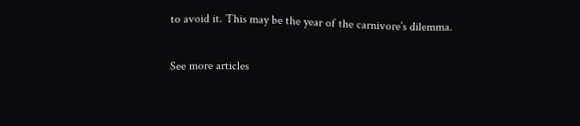to avoid it. This may be the year of the carnivore’s dilemma.

See more articles